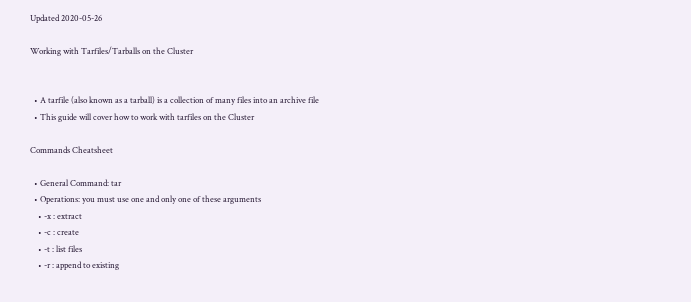Updated 2020-05-26

Working with Tarfiles/Tarballs on the Cluster


  • A tarfile (also known as a tarball) is a collection of many files into an archive file
  • This guide will cover how to work with tarfiles on the Cluster

Commands Cheatsheet

  • General Command: tar
  • Operations: you must use one and only one of these arguments
    • -x : extract
    • -c : create
    • -t : list files
    • -r : append to existing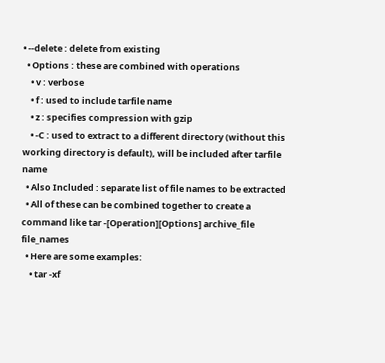• --delete : delete from existing
  • Options : these are combined with operations
    • v : verbose
    • f : used to include tarfile name
    • z : specifies compression with gzip
    • -C : used to extract to a different directory (without this working directory is default), will be included after tarfile name
  • Also Included : separate list of file names to be extracted
  • All of these can be combined together to create a command like tar -[Operation][Options] archive_file file_names
  • Here are some examples:
    • tar -xf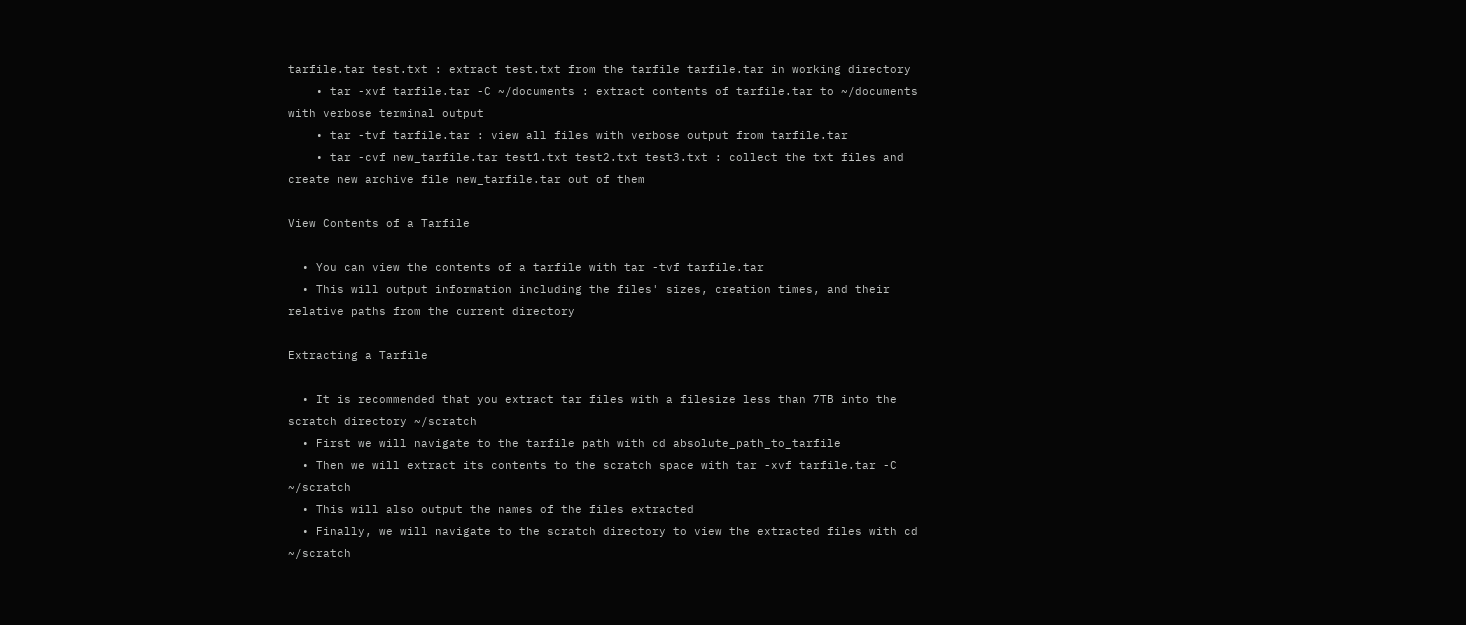tarfile.tar test.txt : extract test.txt from the tarfile tarfile.tar in working directory
    • tar -xvf tarfile.tar -C ~/documents : extract contents of tarfile.tar to ~/documents with verbose terminal output
    • tar -tvf tarfile.tar : view all files with verbose output from tarfile.tar
    • tar -cvf new_tarfile.tar test1.txt test2.txt test3.txt : collect the txt files and create new archive file new_tarfile.tar out of them

View Contents of a Tarfile

  • You can view the contents of a tarfile with tar -tvf tarfile.tar
  • This will output information including the files' sizes, creation times, and their relative paths from the current directory

Extracting a Tarfile

  • It is recommended that you extract tar files with a filesize less than 7TB into the scratch directory ~/scratch
  • First we will navigate to the tarfile path with cd absolute_path_to_tarfile
  • Then we will extract its contents to the scratch space with tar -xvf tarfile.tar -C ~/scratch
  • This will also output the names of the files extracted
  • Finally, we will navigate to the scratch directory to view the extracted files with cd ~/scratch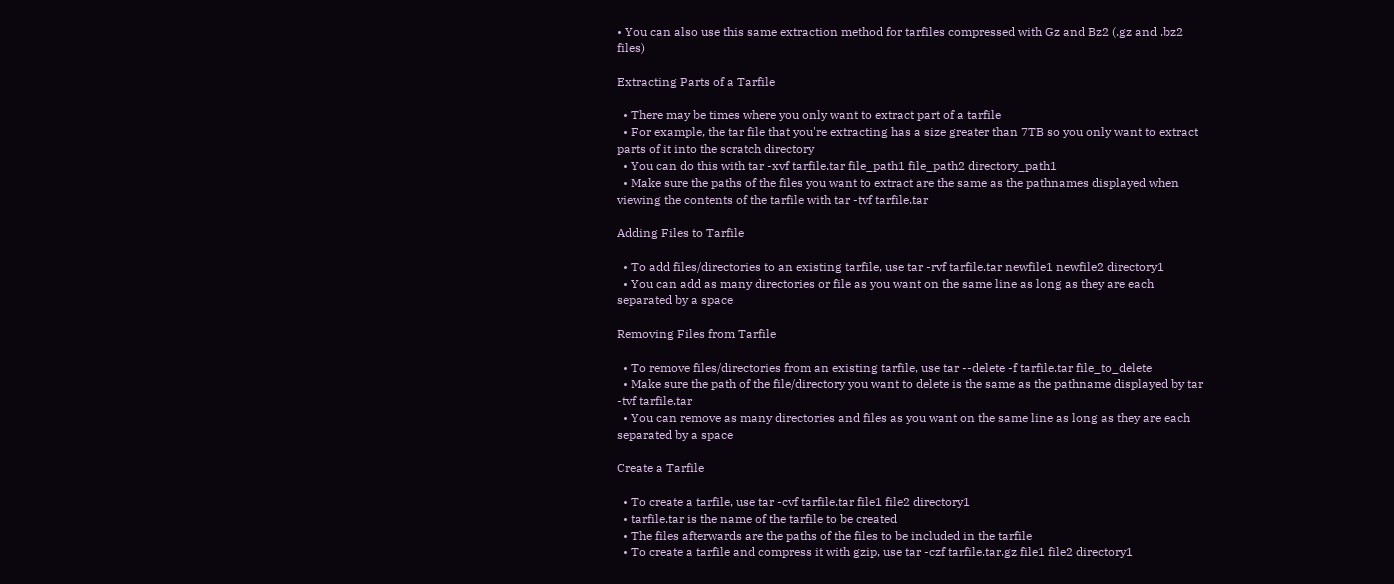• You can also use this same extraction method for tarfiles compressed with Gz and Bz2 (.gz and .bz2 files)

Extracting Parts of a Tarfile

  • There may be times where you only want to extract part of a tarfile
  • For example, the tar file that you're extracting has a size greater than 7TB so you only want to extract parts of it into the scratch directory
  • You can do this with tar -xvf tarfile.tar file_path1 file_path2 directory_path1
  • Make sure the paths of the files you want to extract are the same as the pathnames displayed when viewing the contents of the tarfile with tar -tvf tarfile.tar

Adding Files to Tarfile

  • To add files/directories to an existing tarfile, use tar -rvf tarfile.tar newfile1 newfile2 directory1
  • You can add as many directories or file as you want on the same line as long as they are each separated by a space

Removing Files from Tarfile

  • To remove files/directories from an existing tarfile, use tar --delete -f tarfile.tar file_to_delete
  • Make sure the path of the file/directory you want to delete is the same as the pathname displayed by tar -tvf tarfile.tar
  • You can remove as many directories and files as you want on the same line as long as they are each separated by a space

Create a Tarfile

  • To create a tarfile, use tar -cvf tarfile.tar file1 file2 directory1
  • tarfile.tar is the name of the tarfile to be created
  • The files afterwards are the paths of the files to be included in the tarfile
  • To create a tarfile and compress it with gzip, use tar -czf tarfile.tar.gz file1 file2 directory1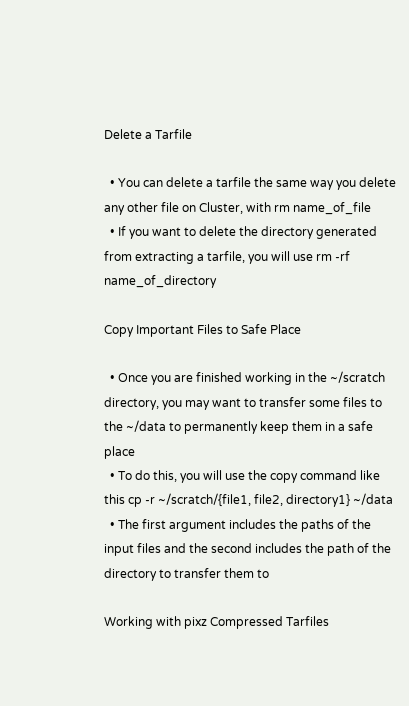Delete a Tarfile

  • You can delete a tarfile the same way you delete any other file on Cluster, with rm name_of_file
  • If you want to delete the directory generated from extracting a tarfile, you will use rm -rf name_of_directory

Copy Important Files to Safe Place

  • Once you are finished working in the ~/scratch directory, you may want to transfer some files to the ~/data to permanently keep them in a safe place
  • To do this, you will use the copy command like this cp -r ~/scratch/{file1, file2, directory1} ~/data
  • The first argument includes the paths of the input files and the second includes the path of the directory to transfer them to

Working with pixz Compressed Tarfiles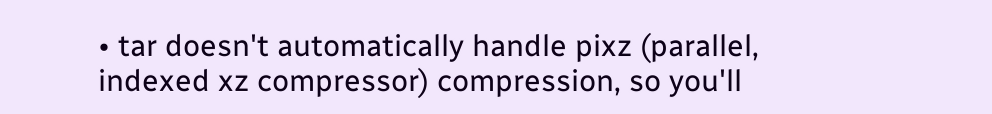• tar doesn't automatically handle pixz (parallel, indexed xz compressor) compression, so you'll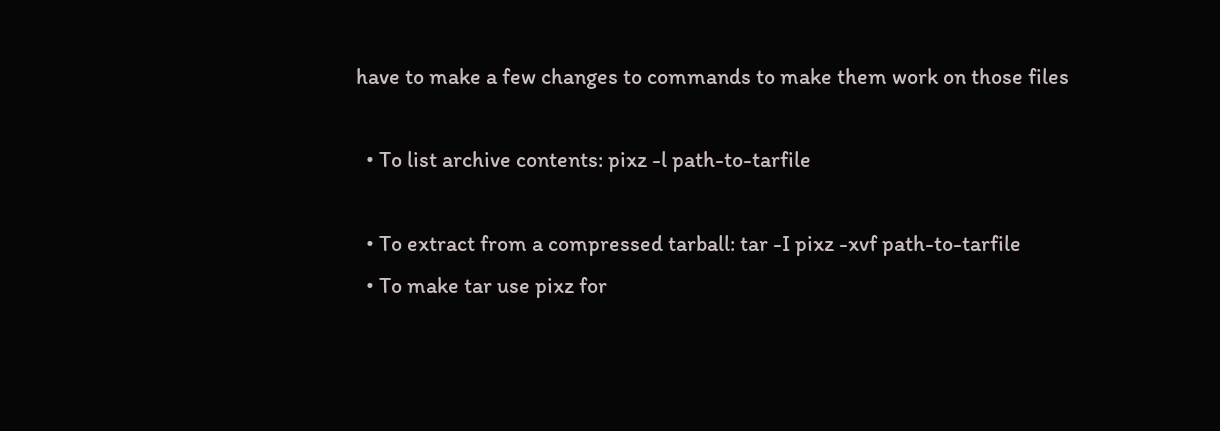have to make a few changes to commands to make them work on those files

  • To list archive contents: pixz -l path-to-tarfile

  • To extract from a compressed tarball: tar -I pixz -xvf path-to-tarfile
  • To make tar use pixz for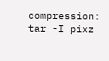compression: tar -I pixz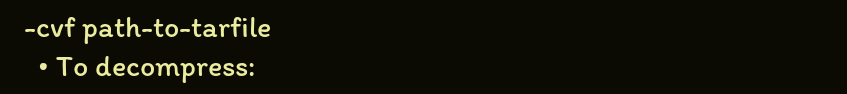-cvf path-to-tarfile
  • To decompress: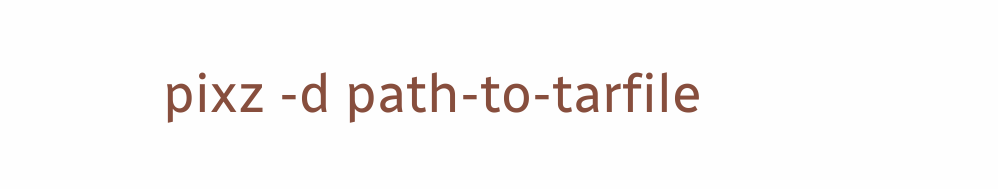pixz -d path-to-tarfile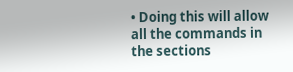• Doing this will allow all the commands in the sections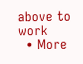above to work
  • More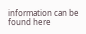information can be found here